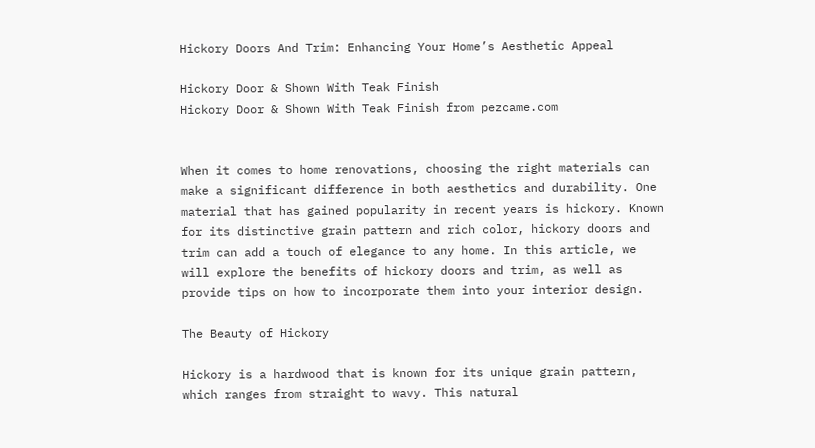Hickory Doors And Trim: Enhancing Your Home’s Aesthetic Appeal

Hickory Door & Shown With Teak Finish
Hickory Door & Shown With Teak Finish from pezcame.com


When it comes to home renovations, choosing the right materials can make a significant difference in both aesthetics and durability. One material that has gained popularity in recent years is hickory. Known for its distinctive grain pattern and rich color, hickory doors and trim can add a touch of elegance to any home. In this article, we will explore the benefits of hickory doors and trim, as well as provide tips on how to incorporate them into your interior design.

The Beauty of Hickory

Hickory is a hardwood that is known for its unique grain pattern, which ranges from straight to wavy. This natural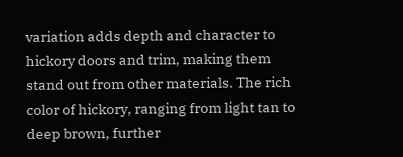variation adds depth and character to hickory doors and trim, making them stand out from other materials. The rich color of hickory, ranging from light tan to deep brown, further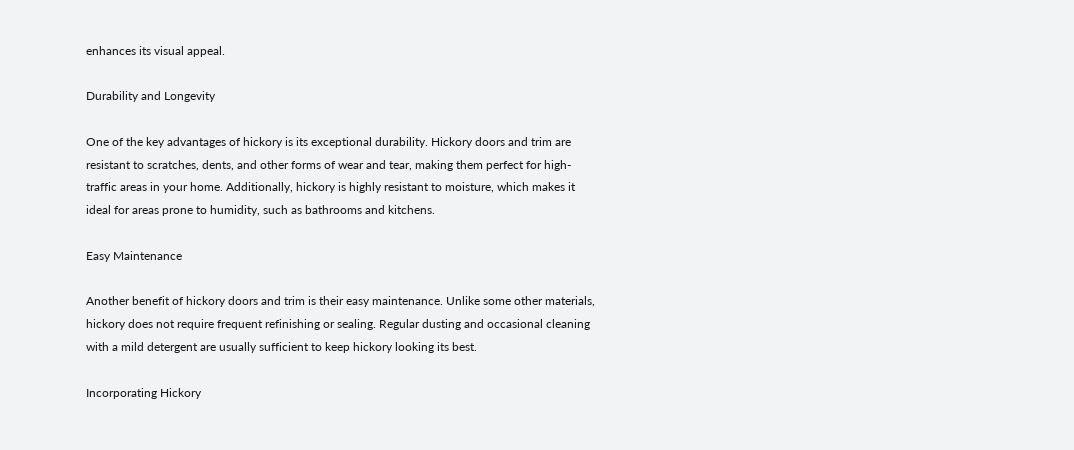enhances its visual appeal.

Durability and Longevity

One of the key advantages of hickory is its exceptional durability. Hickory doors and trim are resistant to scratches, dents, and other forms of wear and tear, making them perfect for high-traffic areas in your home. Additionally, hickory is highly resistant to moisture, which makes it ideal for areas prone to humidity, such as bathrooms and kitchens.

Easy Maintenance

Another benefit of hickory doors and trim is their easy maintenance. Unlike some other materials, hickory does not require frequent refinishing or sealing. Regular dusting and occasional cleaning with a mild detergent are usually sufficient to keep hickory looking its best.

Incorporating Hickory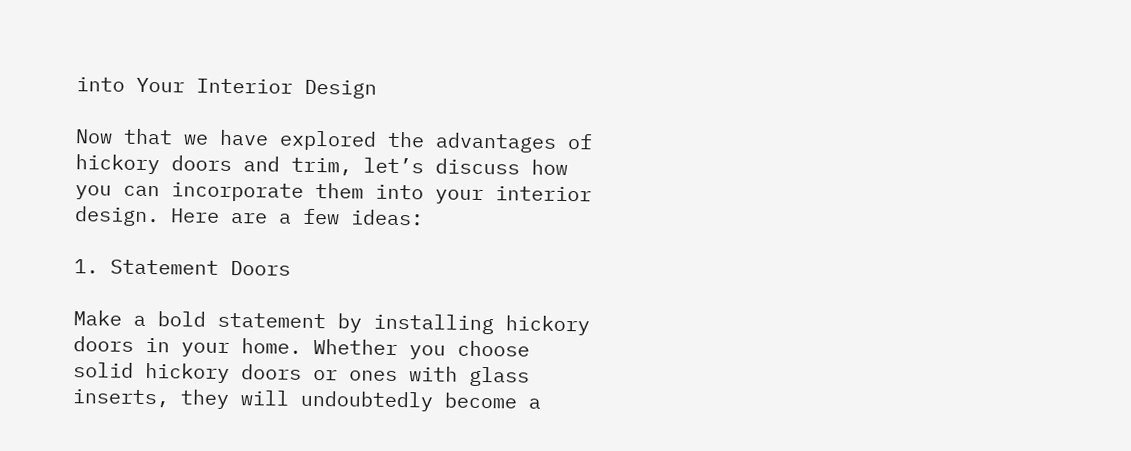into Your Interior Design

Now that we have explored the advantages of hickory doors and trim, let’s discuss how you can incorporate them into your interior design. Here are a few ideas:

1. Statement Doors

Make a bold statement by installing hickory doors in your home. Whether you choose solid hickory doors or ones with glass inserts, they will undoubtedly become a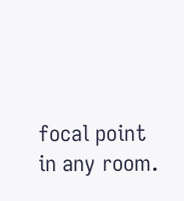focal point in any room.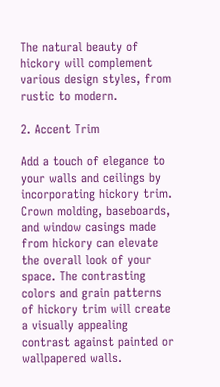The natural beauty of hickory will complement various design styles, from rustic to modern.

2. Accent Trim

Add a touch of elegance to your walls and ceilings by incorporating hickory trim. Crown molding, baseboards, and window casings made from hickory can elevate the overall look of your space. The contrasting colors and grain patterns of hickory trim will create a visually appealing contrast against painted or wallpapered walls.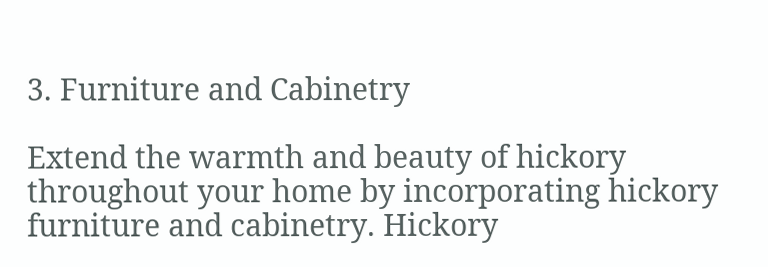3. Furniture and Cabinetry

Extend the warmth and beauty of hickory throughout your home by incorporating hickory furniture and cabinetry. Hickory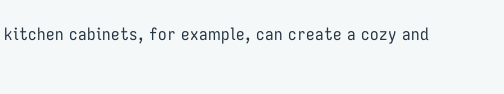kitchen cabinets, for example, can create a cozy and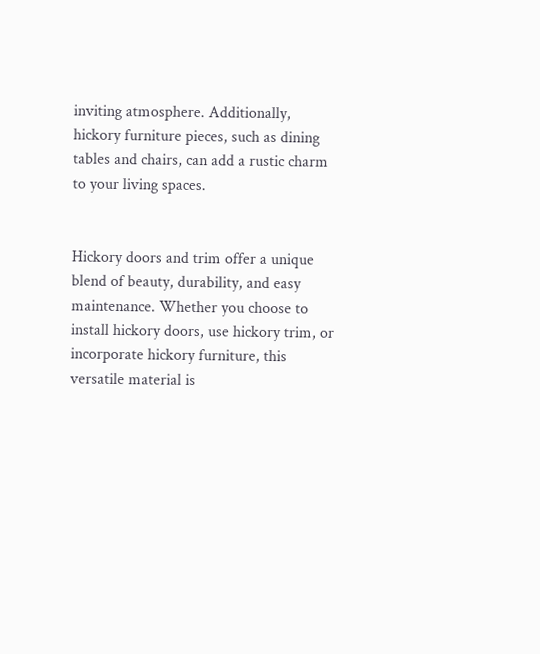inviting atmosphere. Additionally, hickory furniture pieces, such as dining tables and chairs, can add a rustic charm to your living spaces.


Hickory doors and trim offer a unique blend of beauty, durability, and easy maintenance. Whether you choose to install hickory doors, use hickory trim, or incorporate hickory furniture, this versatile material is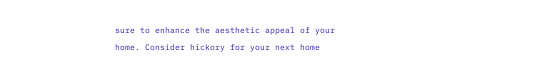sure to enhance the aesthetic appeal of your home. Consider hickory for your next home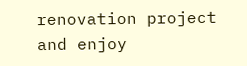renovation project and enjoy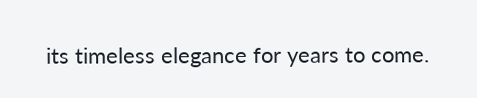its timeless elegance for years to come.